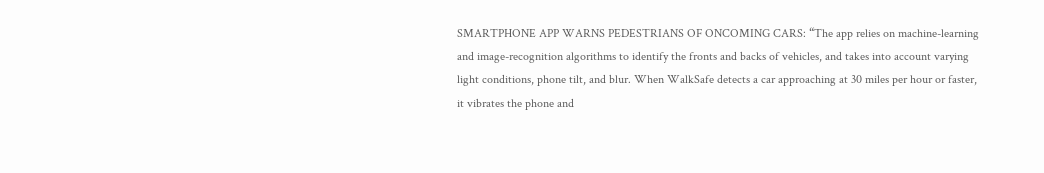SMARTPHONE APP WARNS PEDESTRIANS OF ONCOMING CARS: “The app relies on machine-learning and image-recognition algorithms to identify the fronts and backs of vehicles, and takes into account varying light conditions, phone tilt, and blur. When WalkSafe detects a car approaching at 30 miles per hour or faster, it vibrates the phone and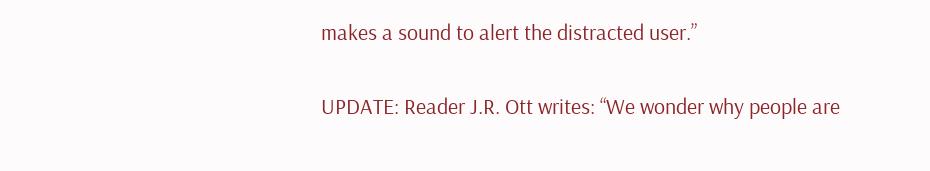makes a sound to alert the distracted user.”

UPDATE: Reader J.R. Ott writes: “We wonder why people are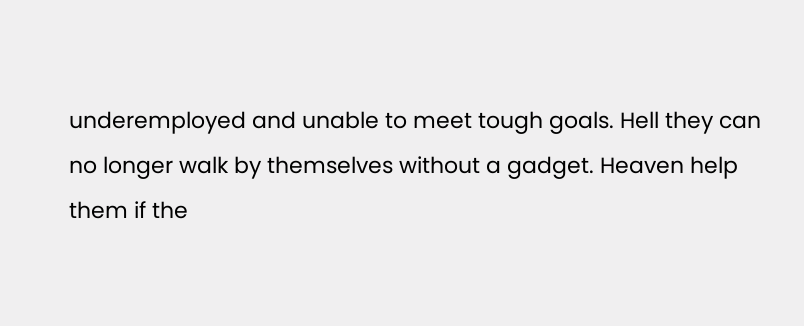underemployed and unable to meet tough goals. Hell they can no longer walk by themselves without a gadget. Heaven help them if the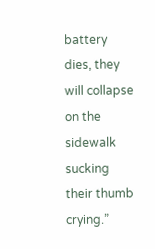battery dies, they will collapse on the sidewalk sucking their thumb crying.”